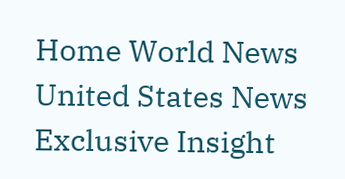Home World News United States News Exclusive Insight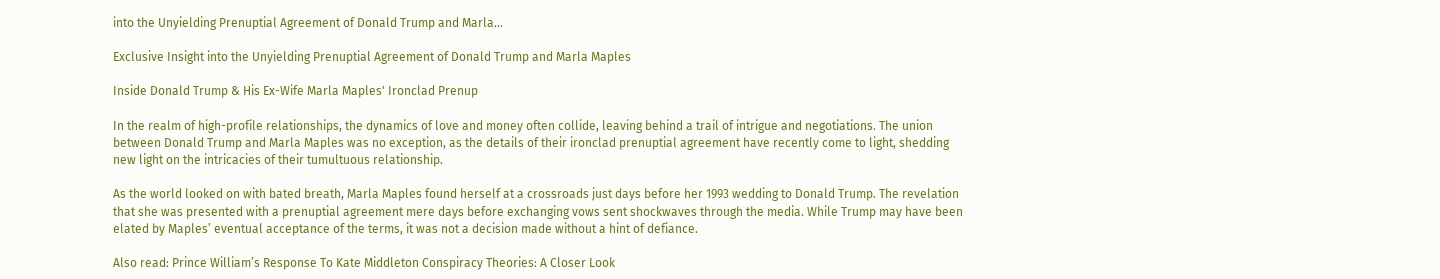into the Unyielding Prenuptial Agreement of Donald Trump and Marla...

Exclusive Insight into the Unyielding Prenuptial Agreement of Donald Trump and Marla Maples

Inside Donald Trump & His Ex-Wife Marla Maples' Ironclad Prenup

In the realm of high-profile relationships, the dynamics of love and money often collide, leaving behind a trail of intrigue and negotiations. The union between Donald Trump and Marla Maples was no exception, as the details of their ironclad prenuptial agreement have recently come to light, shedding new light on the intricacies of their tumultuous relationship.

As the world looked on with bated breath, Marla Maples found herself at a crossroads just days before her 1993 wedding to Donald Trump. The revelation that she was presented with a prenuptial agreement mere days before exchanging vows sent shockwaves through the media. While Trump may have been elated by Maples’ eventual acceptance of the terms, it was not a decision made without a hint of defiance.

Also read: Prince William’s Response To Kate Middleton Conspiracy Theories: A Closer Look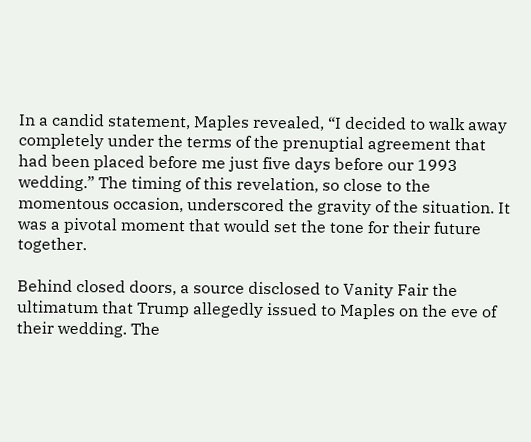In a candid statement, Maples revealed, “I decided to walk away completely under the terms of the prenuptial agreement that had been placed before me just five days before our 1993 wedding.” The timing of this revelation, so close to the momentous occasion, underscored the gravity of the situation. It was a pivotal moment that would set the tone for their future together.

Behind closed doors, a source disclosed to Vanity Fair the ultimatum that Trump allegedly issued to Maples on the eve of their wedding. The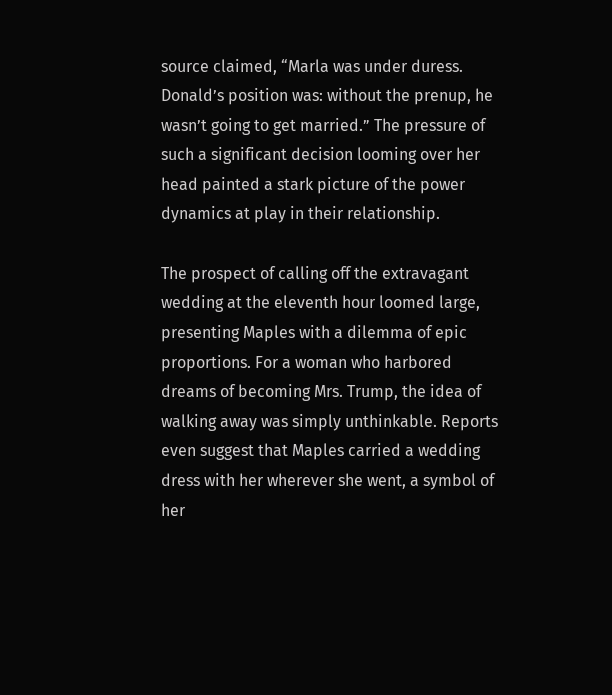source claimed, “Marla was under duress. Donald’s position was: without the prenup, he wasn’t going to get married.” The pressure of such a significant decision looming over her head painted a stark picture of the power dynamics at play in their relationship.

The prospect of calling off the extravagant wedding at the eleventh hour loomed large, presenting Maples with a dilemma of epic proportions. For a woman who harbored dreams of becoming Mrs. Trump, the idea of walking away was simply unthinkable. Reports even suggest that Maples carried a wedding dress with her wherever she went, a symbol of her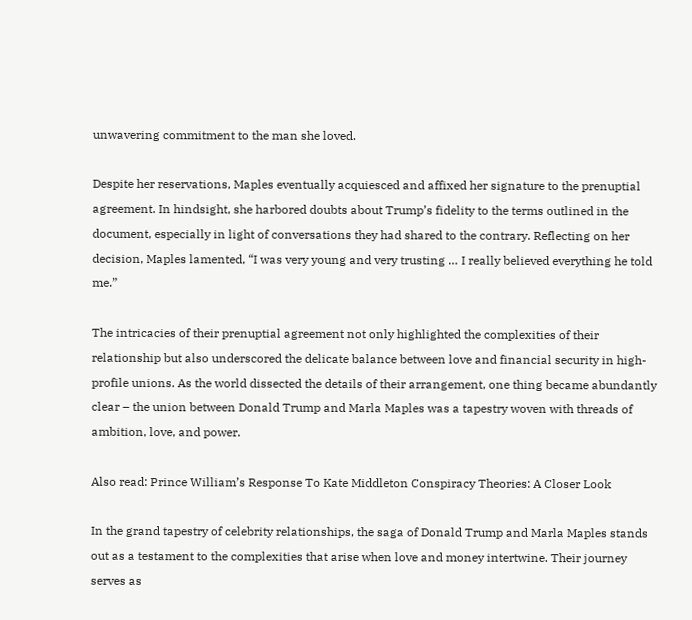unwavering commitment to the man she loved.

Despite her reservations, Maples eventually acquiesced and affixed her signature to the prenuptial agreement. In hindsight, she harbored doubts about Trump’s fidelity to the terms outlined in the document, especially in light of conversations they had shared to the contrary. Reflecting on her decision, Maples lamented, “I was very young and very trusting … I really believed everything he told me.”

The intricacies of their prenuptial agreement not only highlighted the complexities of their relationship but also underscored the delicate balance between love and financial security in high-profile unions. As the world dissected the details of their arrangement, one thing became abundantly clear – the union between Donald Trump and Marla Maples was a tapestry woven with threads of ambition, love, and power.

Also read: Prince William’s Response To Kate Middleton Conspiracy Theories: A Closer Look

In the grand tapestry of celebrity relationships, the saga of Donald Trump and Marla Maples stands out as a testament to the complexities that arise when love and money intertwine. Their journey serves as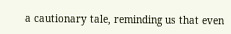a cautionary tale, reminding us that even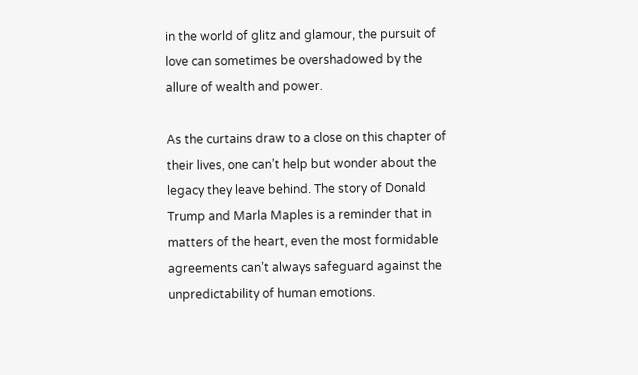in the world of glitz and glamour, the pursuit of love can sometimes be overshadowed by the allure of wealth and power.

As the curtains draw to a close on this chapter of their lives, one can’t help but wonder about the legacy they leave behind. The story of Donald Trump and Marla Maples is a reminder that in matters of the heart, even the most formidable agreements can’t always safeguard against the unpredictability of human emotions.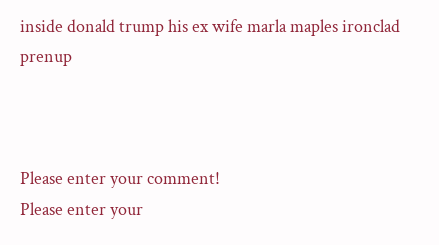inside donald trump his ex wife marla maples ironclad prenup



Please enter your comment!
Please enter your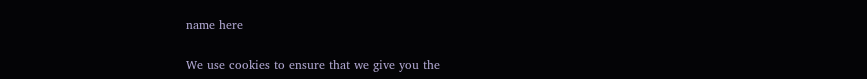name here

We use cookies to ensure that we give you the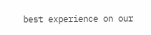best experience on our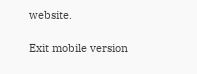website.

Exit mobile version